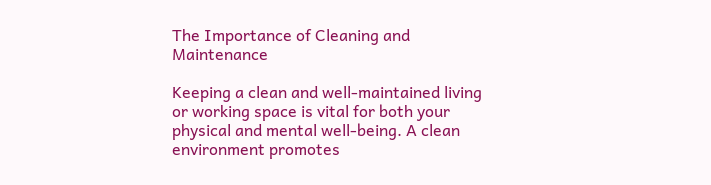The Importance of Cleaning and Maintenance

Keeping a clean and well-maintained living or working space is vital for both your physical and mental well-being. A clean environment promotes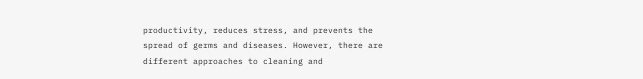productivity, reduces stress, and prevents the spread of germs and diseases. However, there are different approaches to cleaning and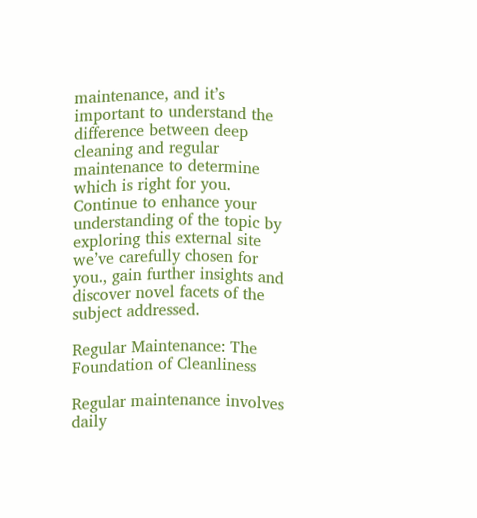maintenance, and it’s important to understand the difference between deep cleaning and regular maintenance to determine which is right for you. Continue to enhance your understanding of the topic by exploring this external site we’ve carefully chosen for you., gain further insights and discover novel facets of the subject addressed.

Regular Maintenance: The Foundation of Cleanliness

Regular maintenance involves daily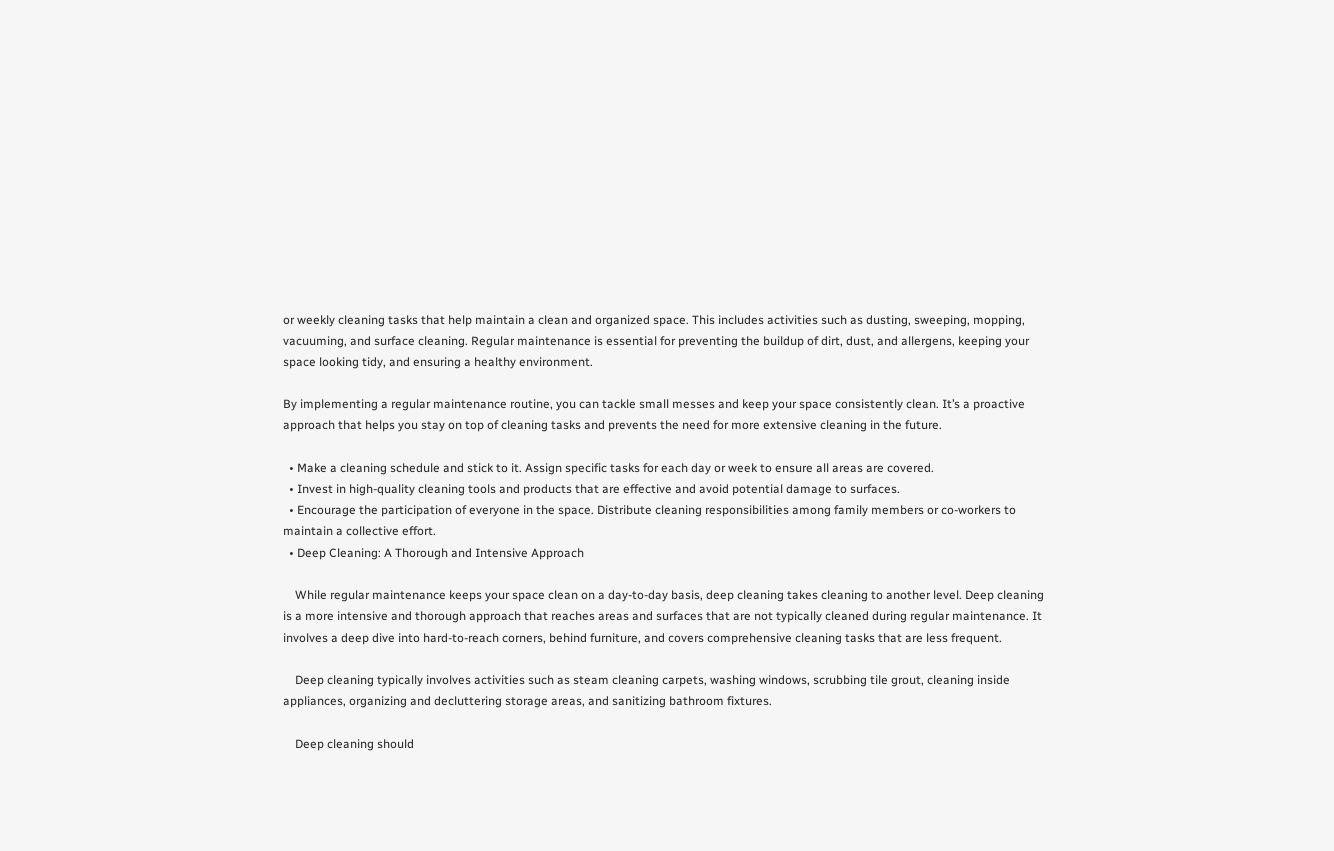or weekly cleaning tasks that help maintain a clean and organized space. This includes activities such as dusting, sweeping, mopping, vacuuming, and surface cleaning. Regular maintenance is essential for preventing the buildup of dirt, dust, and allergens, keeping your space looking tidy, and ensuring a healthy environment.

By implementing a regular maintenance routine, you can tackle small messes and keep your space consistently clean. It’s a proactive approach that helps you stay on top of cleaning tasks and prevents the need for more extensive cleaning in the future.

  • Make a cleaning schedule and stick to it. Assign specific tasks for each day or week to ensure all areas are covered.
  • Invest in high-quality cleaning tools and products that are effective and avoid potential damage to surfaces.
  • Encourage the participation of everyone in the space. Distribute cleaning responsibilities among family members or co-workers to maintain a collective effort.
  • Deep Cleaning: A Thorough and Intensive Approach

    While regular maintenance keeps your space clean on a day-to-day basis, deep cleaning takes cleaning to another level. Deep cleaning is a more intensive and thorough approach that reaches areas and surfaces that are not typically cleaned during regular maintenance. It involves a deep dive into hard-to-reach corners, behind furniture, and covers comprehensive cleaning tasks that are less frequent.

    Deep cleaning typically involves activities such as steam cleaning carpets, washing windows, scrubbing tile grout, cleaning inside appliances, organizing and decluttering storage areas, and sanitizing bathroom fixtures.

    Deep cleaning should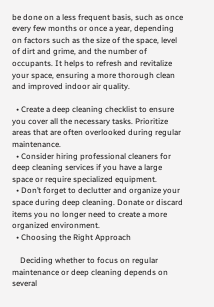be done on a less frequent basis, such as once every few months or once a year, depending on factors such as the size of the space, level of dirt and grime, and the number of occupants. It helps to refresh and revitalize your space, ensuring a more thorough clean and improved indoor air quality.

  • Create a deep cleaning checklist to ensure you cover all the necessary tasks. Prioritize areas that are often overlooked during regular maintenance.
  • Consider hiring professional cleaners for deep cleaning services if you have a large space or require specialized equipment.
  • Don’t forget to declutter and organize your space during deep cleaning. Donate or discard items you no longer need to create a more organized environment.
  • Choosing the Right Approach

    Deciding whether to focus on regular maintenance or deep cleaning depends on several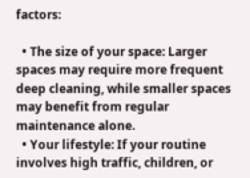factors:

  • The size of your space: Larger spaces may require more frequent deep cleaning, while smaller spaces may benefit from regular maintenance alone.
  • Your lifestyle: If your routine involves high traffic, children, or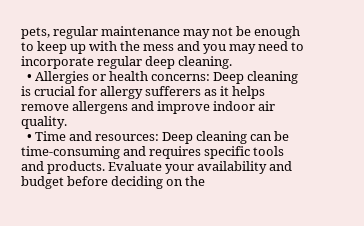pets, regular maintenance may not be enough to keep up with the mess and you may need to incorporate regular deep cleaning.
  • Allergies or health concerns: Deep cleaning is crucial for allergy sufferers as it helps remove allergens and improve indoor air quality.
  • Time and resources: Deep cleaning can be time-consuming and requires specific tools and products. Evaluate your availability and budget before deciding on the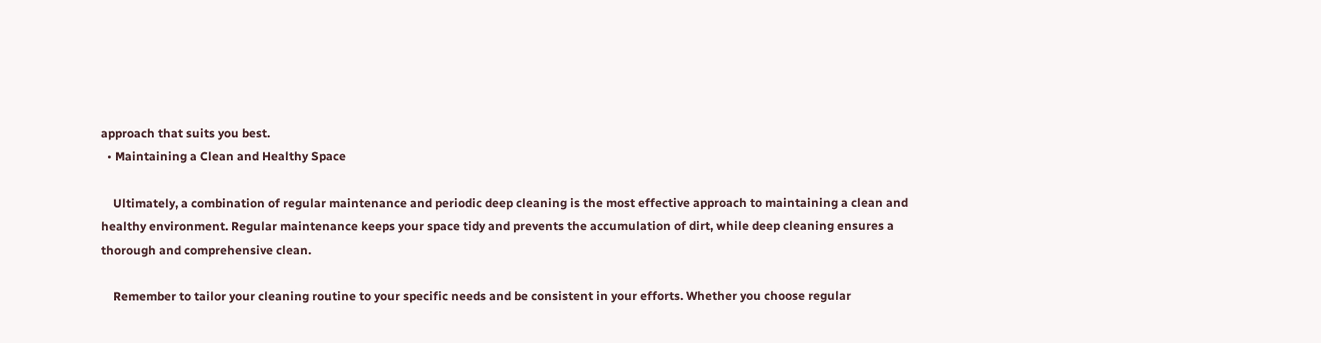approach that suits you best.
  • Maintaining a Clean and Healthy Space

    Ultimately, a combination of regular maintenance and periodic deep cleaning is the most effective approach to maintaining a clean and healthy environment. Regular maintenance keeps your space tidy and prevents the accumulation of dirt, while deep cleaning ensures a thorough and comprehensive clean.

    Remember to tailor your cleaning routine to your specific needs and be consistent in your efforts. Whether you choose regular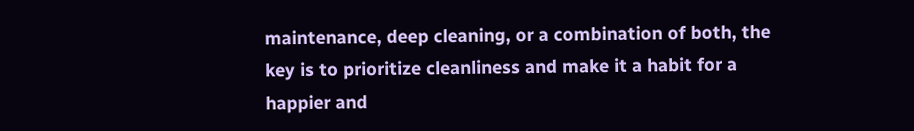maintenance, deep cleaning, or a combination of both, the key is to prioritize cleanliness and make it a habit for a happier and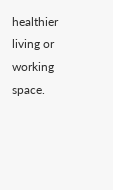healthier living or working space.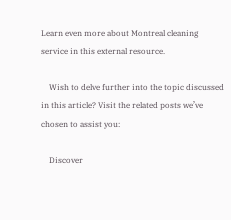Learn even more about Montreal cleaning service in this external resource.

    Wish to delve further into the topic discussed in this article? Visit the related posts we’ve chosen to assist you:

    Discover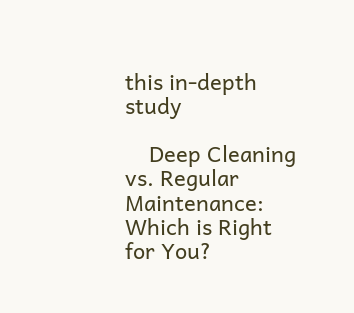this in-depth study

    Deep Cleaning vs. Regular Maintenance: Which is Right for You?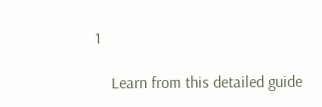1

    Learn from this detailed guide